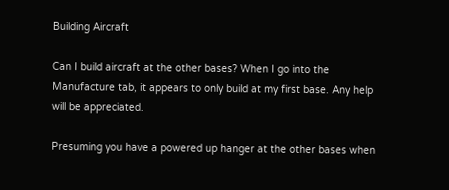Building Aircraft

Can I build aircraft at the other bases? When I go into the Manufacture tab, it appears to only build at my first base. Any help will be appreciated.

Presuming you have a powered up hanger at the other bases when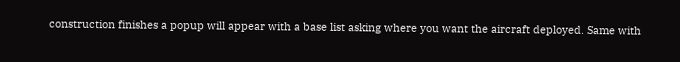construction finishes a popup will appear with a base list asking where you want the aircraft deployed. Same with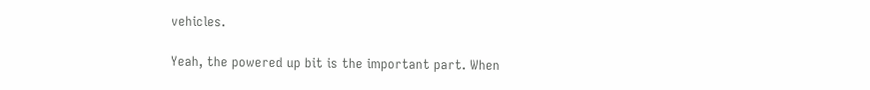vehicles.

Yeah, the powered up bit is the important part. When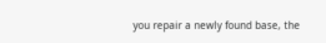you repair a newly found base, the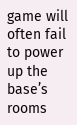game will often fail to power up the base’s rooms